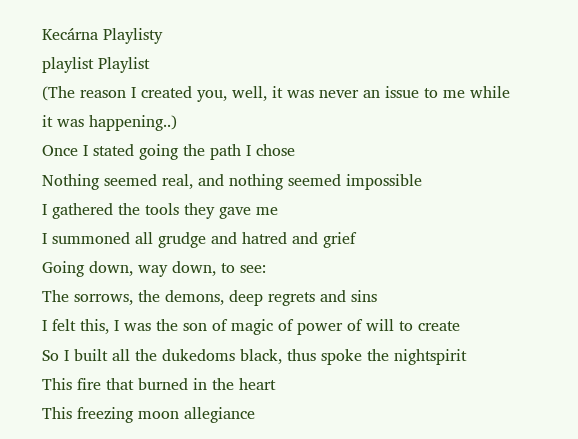Kecárna Playlisty
playlist Playlist
(The reason I created you, well, it was never an issue to me while it was happening..)
Once I stated going the path I chose
Nothing seemed real, and nothing seemed impossible
I gathered the tools they gave me
I summoned all grudge and hatred and grief
Going down, way down, to see:
The sorrows, the demons, deep regrets and sins
I felt this, I was the son of magic of power of will to create
So I built all the dukedoms black, thus spoke the nightspirit
This fire that burned in the heart
This freezing moon allegiance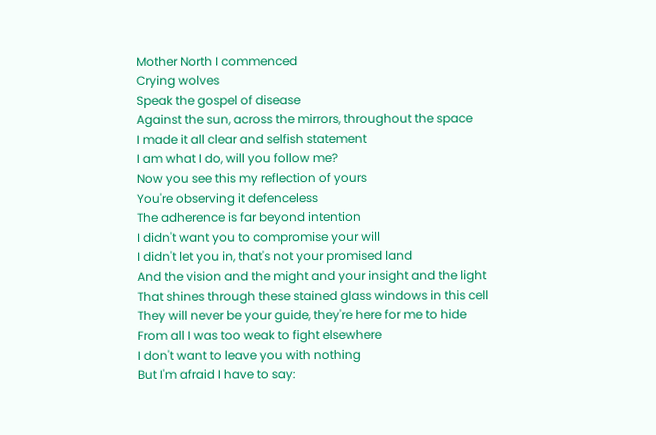Mother North I commenced
Crying wolves
Speak the gospel of disease
Against the sun, across the mirrors, throughout the space
I made it all clear and selfish statement
I am what I do, will you follow me?
Now you see this my reflection of yours
You're observing it defenceless
The adherence is far beyond intention
I didn't want you to compromise your will
I didn't let you in, that's not your promised land
And the vision and the might and your insight and the light
That shines through these stained glass windows in this cell
They will never be your guide, they're here for me to hide
From all I was too weak to fight elsewhere
I don't want to leave you with nothing
But I'm afraid I have to say: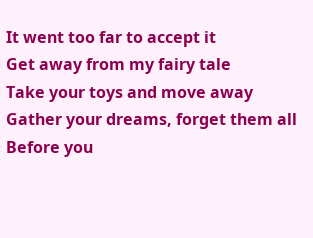It went too far to accept it
Get away from my fairy tale
Take your toys and move away
Gather your dreams, forget them all
Before you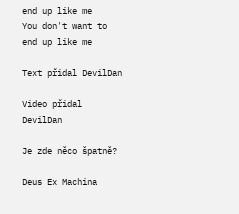end up like me
You don't want to end up like me

Text přidal DevilDan

Video přidal DevilDan

Je zde něco špatně?

Deus Ex Machina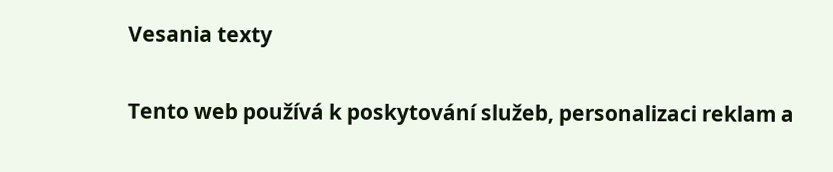Vesania texty

Tento web používá k poskytování služeb, personalizaci reklam a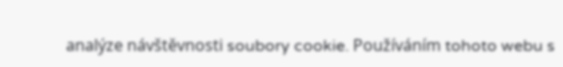analýze návštěvnosti soubory cookie. Používáním tohoto webu s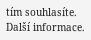tím souhlasíte. Další informace.